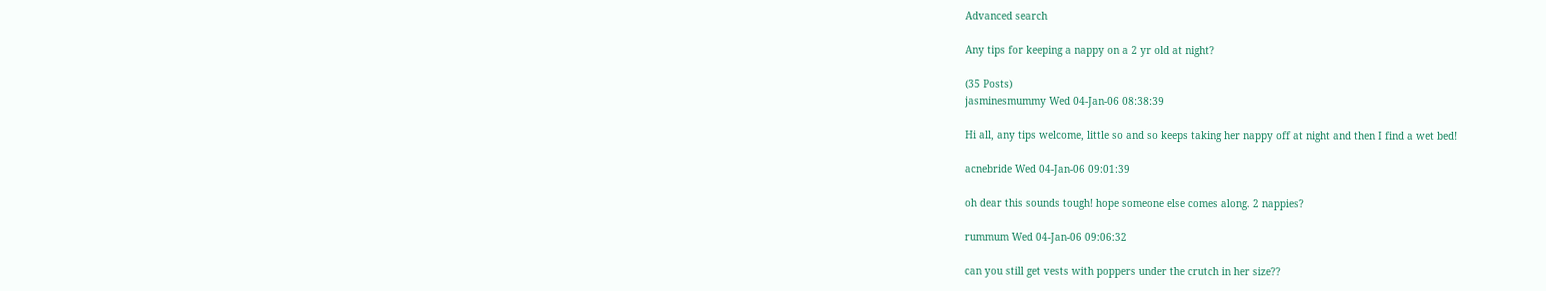Advanced search

Any tips for keeping a nappy on a 2 yr old at night?

(35 Posts)
jasminesmummy Wed 04-Jan-06 08:38:39

Hi all, any tips welcome, little so and so keeps taking her nappy off at night and then I find a wet bed!

acnebride Wed 04-Jan-06 09:01:39

oh dear this sounds tough! hope someone else comes along. 2 nappies?

rummum Wed 04-Jan-06 09:06:32

can you still get vests with poppers under the crutch in her size??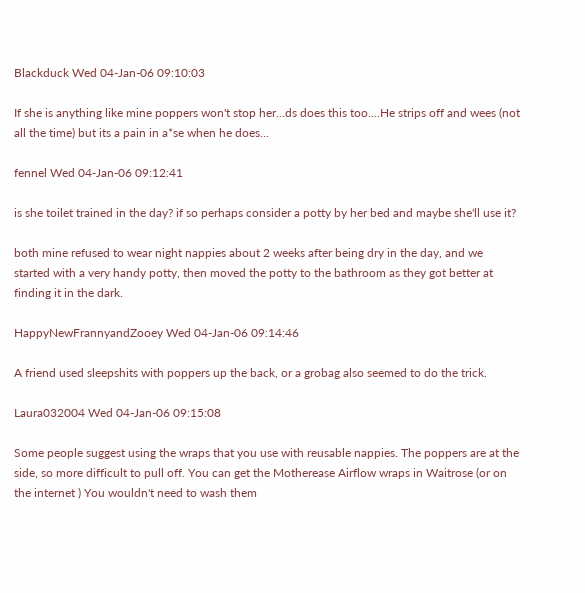Blackduck Wed 04-Jan-06 09:10:03

If she is anything like mine poppers won't stop her...ds does this too....He strips off and wees (not all the time) but its a pain in a*se when he does...

fennel Wed 04-Jan-06 09:12:41

is she toilet trained in the day? if so perhaps consider a potty by her bed and maybe she'll use it?

both mine refused to wear night nappies about 2 weeks after being dry in the day, and we started with a very handy potty, then moved the potty to the bathroom as they got better at finding it in the dark.

HappyNewFrannyandZooey Wed 04-Jan-06 09:14:46

A friend used sleepshits with poppers up the back, or a grobag also seemed to do the trick.

Laura032004 Wed 04-Jan-06 09:15:08

Some people suggest using the wraps that you use with reusable nappies. The poppers are at the side, so more difficult to pull off. You can get the Motherease Airflow wraps in Waitrose (or on the internet ) You wouldn't need to wash them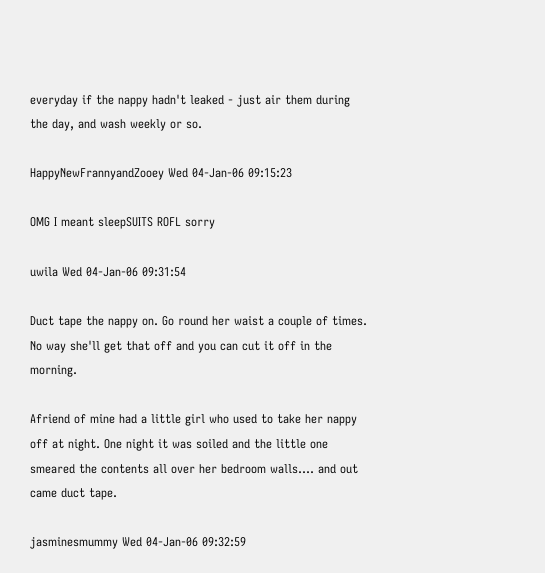everyday if the nappy hadn't leaked - just air them during the day, and wash weekly or so.

HappyNewFrannyandZooey Wed 04-Jan-06 09:15:23

OMG I meant sleepSUITS ROFL sorry

uwila Wed 04-Jan-06 09:31:54

Duct tape the nappy on. Go round her waist a couple of times. No way she'll get that off and you can cut it off in the morning.

Afriend of mine had a little girl who used to take her nappy off at night. One night it was soiled and the little one smeared the contents all over her bedroom walls.... and out came duct tape.

jasminesmummy Wed 04-Jan-06 09:32:59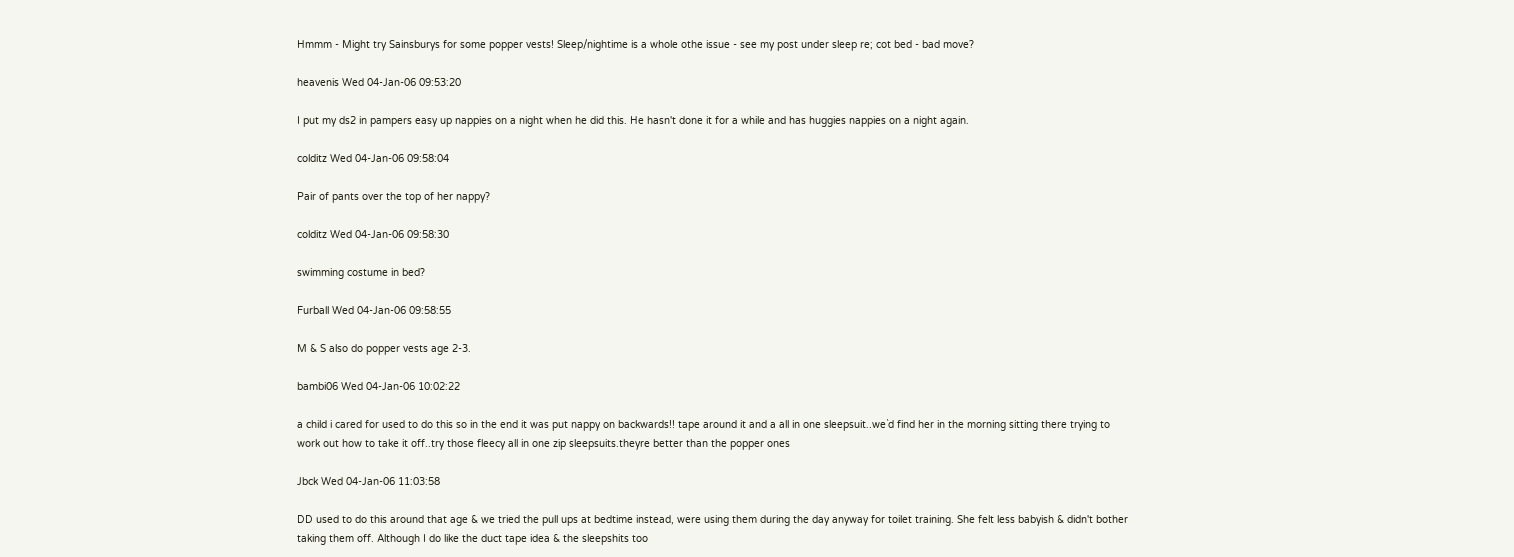Hmmm - Might try Sainsburys for some popper vests! Sleep/nightime is a whole othe issue - see my post under sleep re; cot bed - bad move?

heavenis Wed 04-Jan-06 09:53:20

I put my ds2 in pampers easy up nappies on a night when he did this. He hasn't done it for a while and has huggies nappies on a night again.

colditz Wed 04-Jan-06 09:58:04

Pair of pants over the top of her nappy?

colditz Wed 04-Jan-06 09:58:30

swimming costume in bed?

Furball Wed 04-Jan-06 09:58:55

M & S also do popper vests age 2-3.

bambi06 Wed 04-Jan-06 10:02:22

a child i cared for used to do this so in the end it was put nappy on backwards!! tape around it and a all in one sleepsuit..we`d find her in the morning sitting there trying to work out how to take it off..try those fleecy all in one zip sleepsuits.theyre better than the popper ones

Jbck Wed 04-Jan-06 11:03:58

DD used to do this around that age & we tried the pull ups at bedtime instead, were using them during the day anyway for toilet training. She felt less babyish & didn't bother taking them off. Although I do like the duct tape idea & the sleepshits too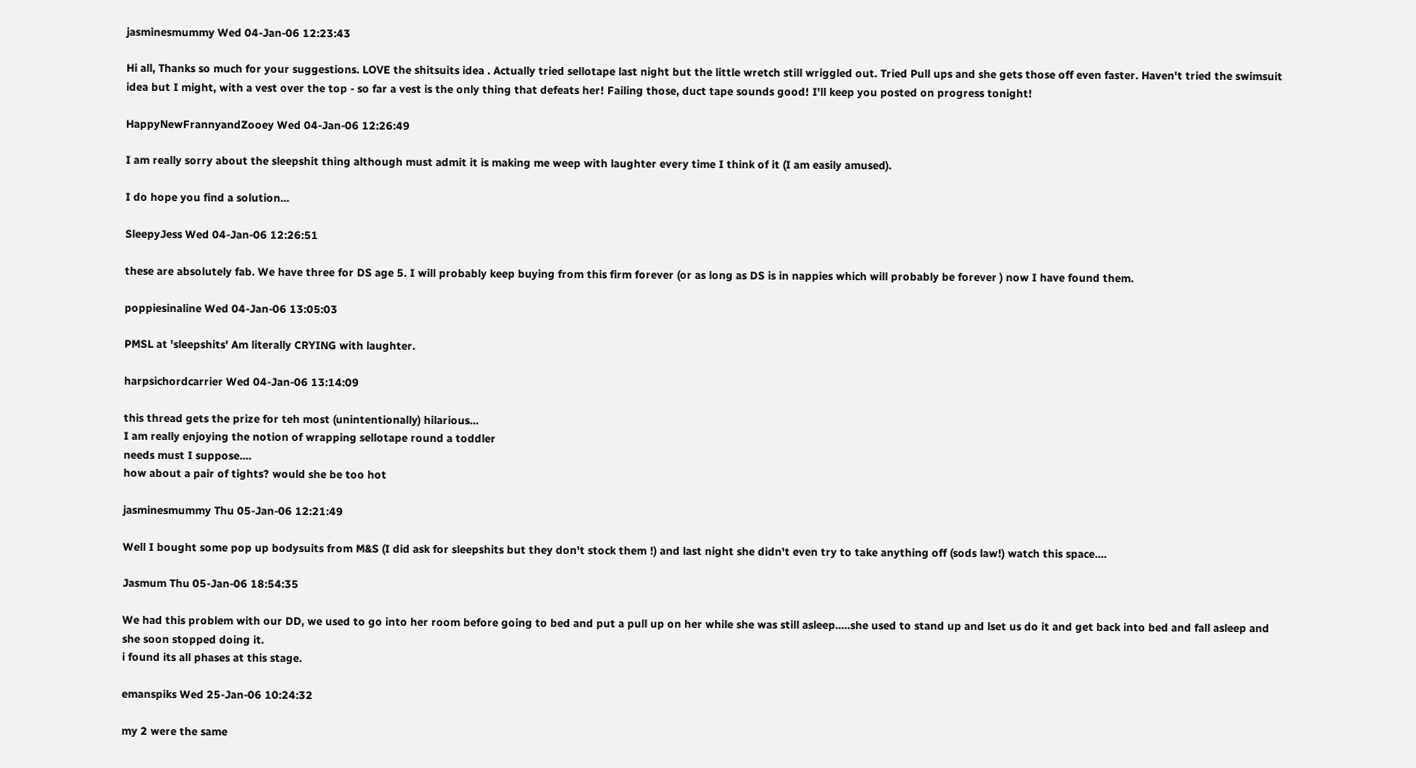jasminesmummy Wed 04-Jan-06 12:23:43

Hi all, Thanks so much for your suggestions. LOVE the shitsuits idea . Actually tried sellotape last night but the little wretch still wriggled out. Tried Pull ups and she gets those off even faster. Haven't tried the swimsuit idea but I might, with a vest over the top - so far a vest is the only thing that defeats her! Failing those, duct tape sounds good! I'll keep you posted on progress tonight!

HappyNewFrannyandZooey Wed 04-Jan-06 12:26:49

I am really sorry about the sleepshit thing although must admit it is making me weep with laughter every time I think of it (I am easily amused).

I do hope you find a solution...

SleepyJess Wed 04-Jan-06 12:26:51

these are absolutely fab. We have three for DS age 5. I will probably keep buying from this firm forever (or as long as DS is in nappies which will probably be forever ) now I have found them.

poppiesinaline Wed 04-Jan-06 13:05:03

PMSL at 'sleepshits' Am literally CRYING with laughter.

harpsichordcarrier Wed 04-Jan-06 13:14:09

this thread gets the prize for teh most (unintentionally) hilarious...
I am really enjoying the notion of wrapping sellotape round a toddler
needs must I suppose....
how about a pair of tights? would she be too hot

jasminesmummy Thu 05-Jan-06 12:21:49

Well I bought some pop up bodysuits from M&S (I did ask for sleepshits but they don't stock them !) and last night she didn't even try to take anything off (sods law!) watch this space....

Jasmum Thu 05-Jan-06 18:54:35

We had this problem with our DD, we used to go into her room before going to bed and put a pull up on her while she was still asleep.....she used to stand up and lset us do it and get back into bed and fall asleep and she soon stopped doing it.
i found its all phases at this stage.

emanspiks Wed 25-Jan-06 10:24:32

my 2 were the same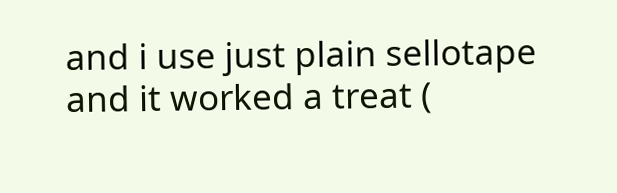and i use just plain sellotape and it worked a treat (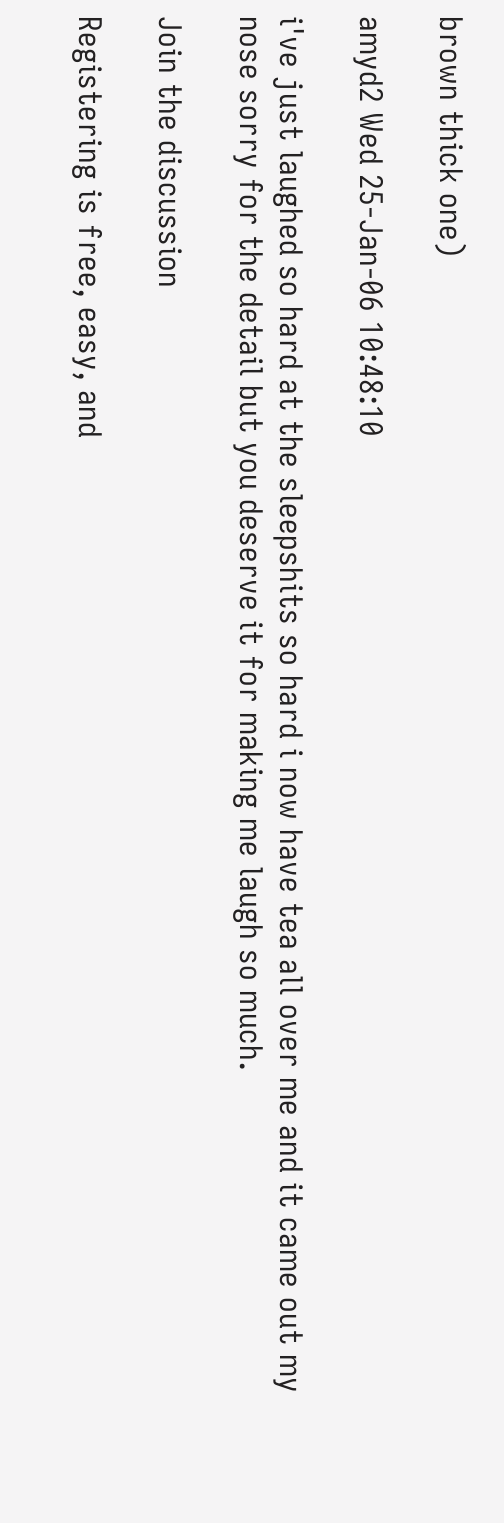brown thick one)

amyd2 Wed 25-Jan-06 10:48:10

i've just laughed so hard at the sleepshits so hard i now have tea all over me and it came out my nose sorry for the detail but you deserve it for making me laugh so much.

Join the discussion

Registering is free, easy, and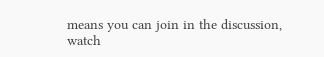means you can join in the discussion, watch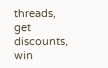threads, get discounts, win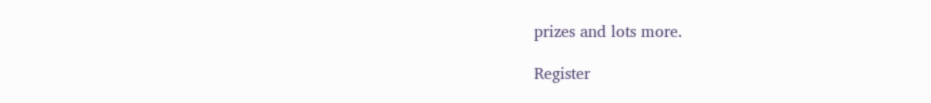prizes and lots more.

Register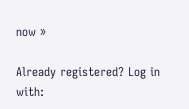now »

Already registered? Log in with: